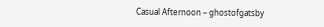Casual Afternoon – ghostofgatsby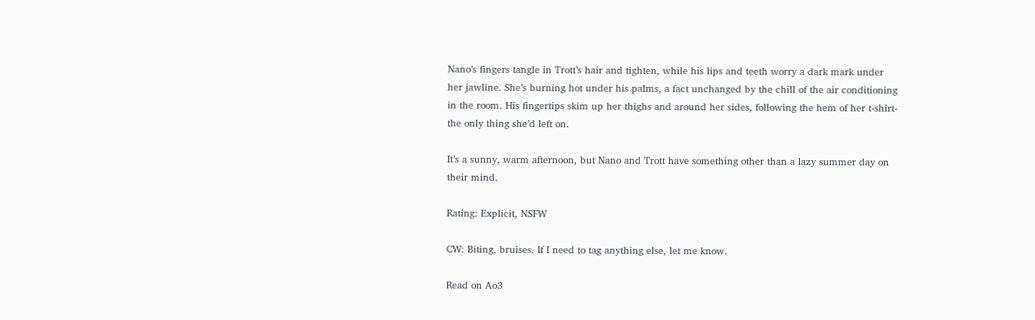Nano’s fingers tangle in Trott’s hair and tighten, while his lips and teeth worry a dark mark under her jawline. She’s burning hot under his palms, a fact unchanged by the chill of the air conditioning in the room. His fingertips skim up her thighs and around her sides, following the hem of her t-shirt- the only thing she’d left on.

It’s a sunny, warm afternoon, but Nano and Trott have something other than a lazy summer day on their mind.

Rating: Explicit, NSFW

CW: Biting, bruises. If I need to tag anything else, let me know.

Read on Ao3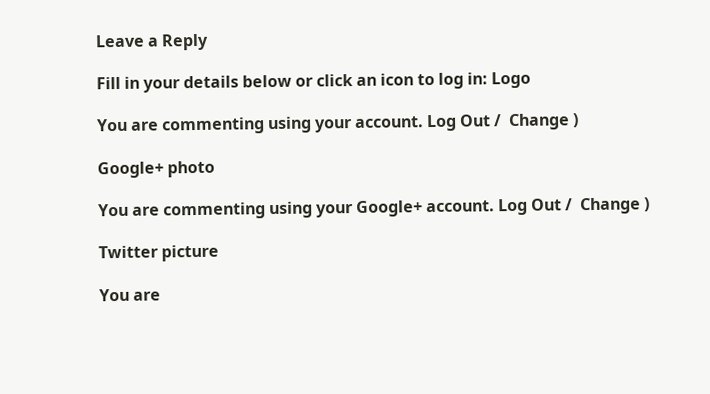Leave a Reply

Fill in your details below or click an icon to log in: Logo

You are commenting using your account. Log Out /  Change )

Google+ photo

You are commenting using your Google+ account. Log Out /  Change )

Twitter picture

You are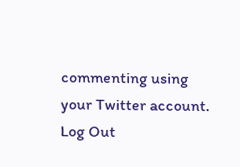commenting using your Twitter account. Log Out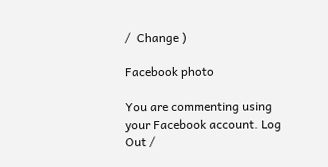/  Change )

Facebook photo

You are commenting using your Facebook account. Log Out /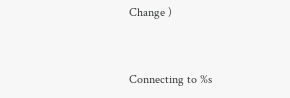Change )


Connecting to %s